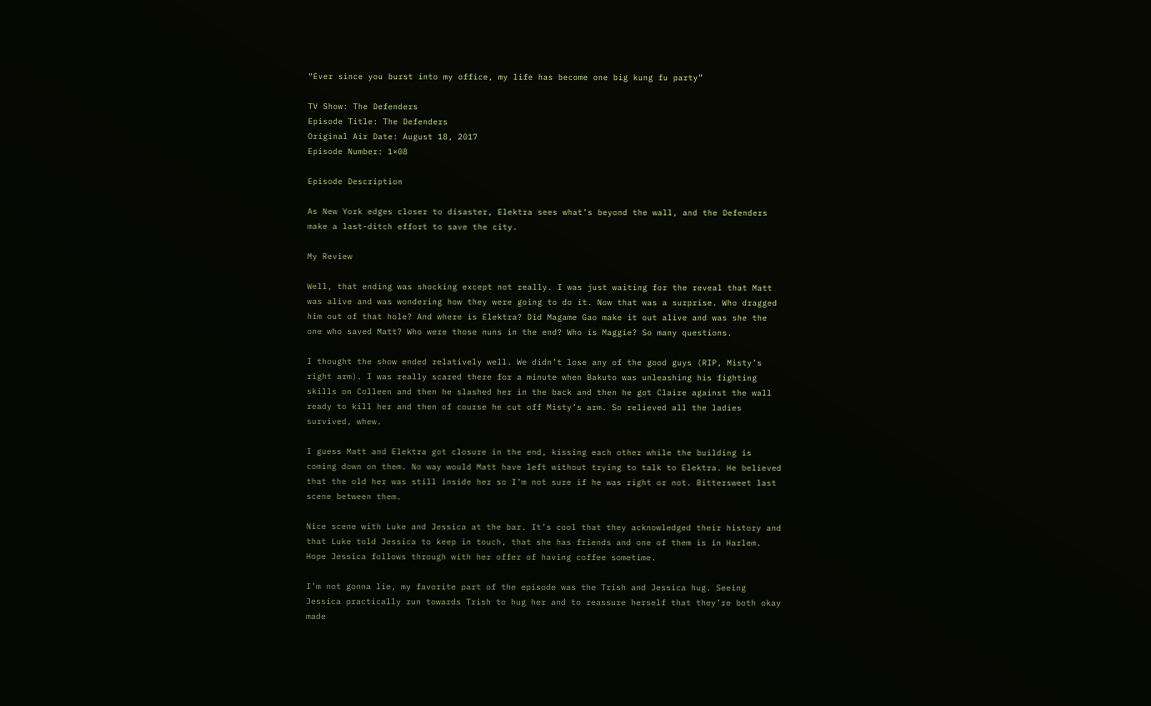“Ever since you burst into my office, my life has become one big kung fu party”

TV Show: The Defenders
Episode Title: The Defenders
Original Air Date: August 18, 2017
Episode Number: 1×08

Episode Description

As New York edges closer to disaster, Elektra sees what’s beyond the wall, and the Defenders make a last-ditch effort to save the city.

My Review

Well, that ending was shocking except not really. I was just waiting for the reveal that Matt was alive and was wondering how they were going to do it. Now that was a surprise. Who dragged him out of that hole? And where is Elektra? Did Magame Gao make it out alive and was she the one who saved Matt? Who were those nuns in the end? Who is Maggie? So many questions.

I thought the show ended relatively well. We didn’t lose any of the good guys (RIP, Misty’s right arm). I was really scared there for a minute when Bakuto was unleashing his fighting skills on Colleen and then he slashed her in the back and then he got Claire against the wall ready to kill her and then of course he cut off Misty’s arm. So relieved all the ladies survived, whew.

I guess Matt and Elektra got closure in the end, kissing each other while the building is coming down on them. No way would Matt have left without trying to talk to Elektra. He believed that the old her was still inside her so I’m not sure if he was right or not. Bittersweet last scene between them.

Nice scene with Luke and Jessica at the bar. It’s cool that they acknowledged their history and that Luke told Jessica to keep in touch, that she has friends and one of them is in Harlem. Hope Jessica follows through with her offer of having coffee sometime.

I’m not gonna lie, my favorite part of the episode was the Trish and Jessica hug. Seeing Jessica practically run towards Trish to hug her and to reassure herself that they’re both okay made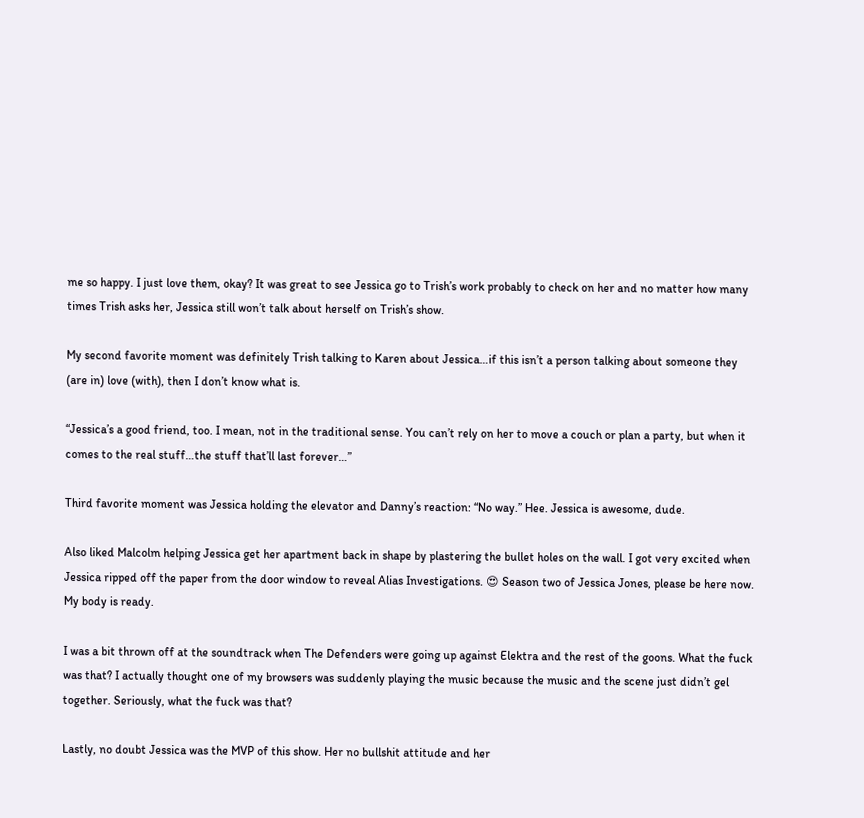me so happy. I just love them, okay? It was great to see Jessica go to Trish’s work probably to check on her and no matter how many times Trish asks her, Jessica still won’t talk about herself on Trish’s show.

My second favorite moment was definitely Trish talking to Karen about Jessica…if this isn’t a person talking about someone they (are in) love (with), then I don’t know what is.

“Jessica’s a good friend, too. I mean, not in the traditional sense. You can’t rely on her to move a couch or plan a party, but when it comes to the real stuff…the stuff that’ll last forever…”

Third favorite moment was Jessica holding the elevator and Danny’s reaction: “No way.” Hee. Jessica is awesome, dude.

Also liked Malcolm helping Jessica get her apartment back in shape by plastering the bullet holes on the wall. I got very excited when Jessica ripped off the paper from the door window to reveal Alias Investigations. 😍 Season two of Jessica Jones, please be here now. My body is ready.

I was a bit thrown off at the soundtrack when The Defenders were going up against Elektra and the rest of the goons. What the fuck was that? I actually thought one of my browsers was suddenly playing the music because the music and the scene just didn’t gel together. Seriously, what the fuck was that?

Lastly, no doubt Jessica was the MVP of this show. Her no bullshit attitude and her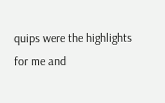quips were the highlights for me and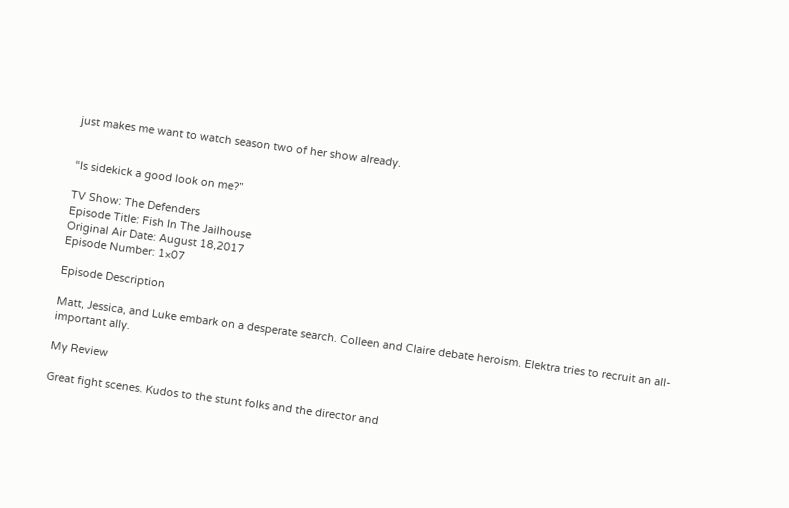just makes me want to watch season two of her show already.


“Is sidekick a good look on me?”

TV Show: The Defenders
Episode Title: Fish In The Jailhouse
Original Air Date: August 18,2017
Episode Number: 1×07

Episode Description

Matt, Jessica, and Luke embark on a desperate search. Colleen and Claire debate heroism. Elektra tries to recruit an all-important ally.

My Review

Great fight scenes. Kudos to the stunt folks and the director and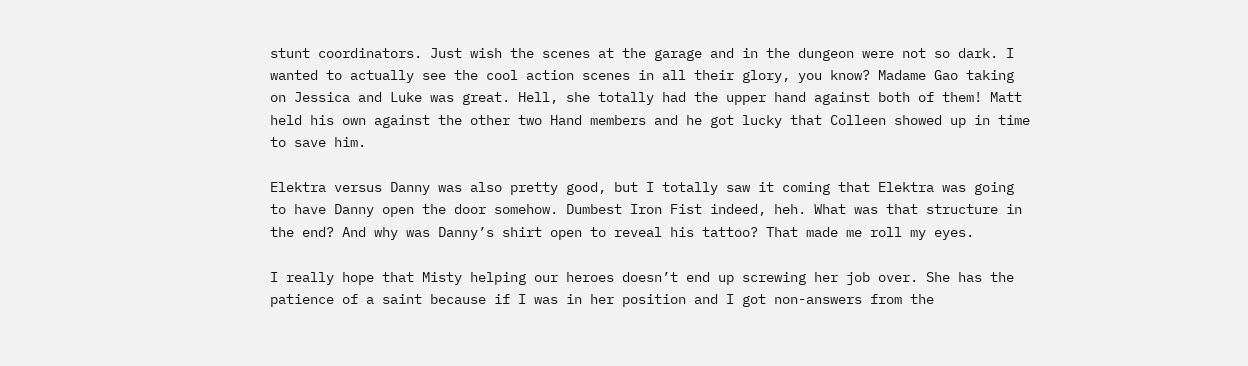stunt coordinators. Just wish the scenes at the garage and in the dungeon were not so dark. I wanted to actually see the cool action scenes in all their glory, you know? Madame Gao taking on Jessica and Luke was great. Hell, she totally had the upper hand against both of them! Matt held his own against the other two Hand members and he got lucky that Colleen showed up in time to save him.

Elektra versus Danny was also pretty good, but I totally saw it coming that Elektra was going to have Danny open the door somehow. Dumbest Iron Fist indeed, heh. What was that structure in the end? And why was Danny’s shirt open to reveal his tattoo? That made me roll my eyes.

I really hope that Misty helping our heroes doesn’t end up screwing her job over. She has the patience of a saint because if I was in her position and I got non-answers from the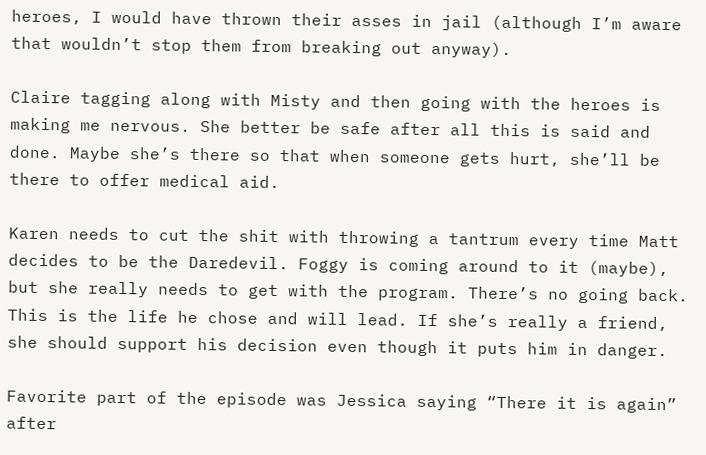heroes, I would have thrown their asses in jail (although I’m aware that wouldn’t stop them from breaking out anyway).

Claire tagging along with Misty and then going with the heroes is making me nervous. She better be safe after all this is said and done. Maybe she’s there so that when someone gets hurt, she’ll be there to offer medical aid.

Karen needs to cut the shit with throwing a tantrum every time Matt decides to be the Daredevil. Foggy is coming around to it (maybe), but she really needs to get with the program. There’s no going back. This is the life he chose and will lead. If she’s really a friend, she should support his decision even though it puts him in danger.

Favorite part of the episode was Jessica saying “There it is again” after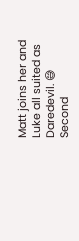Matt joins her and Luke all suited as Daredevil. 😅 Second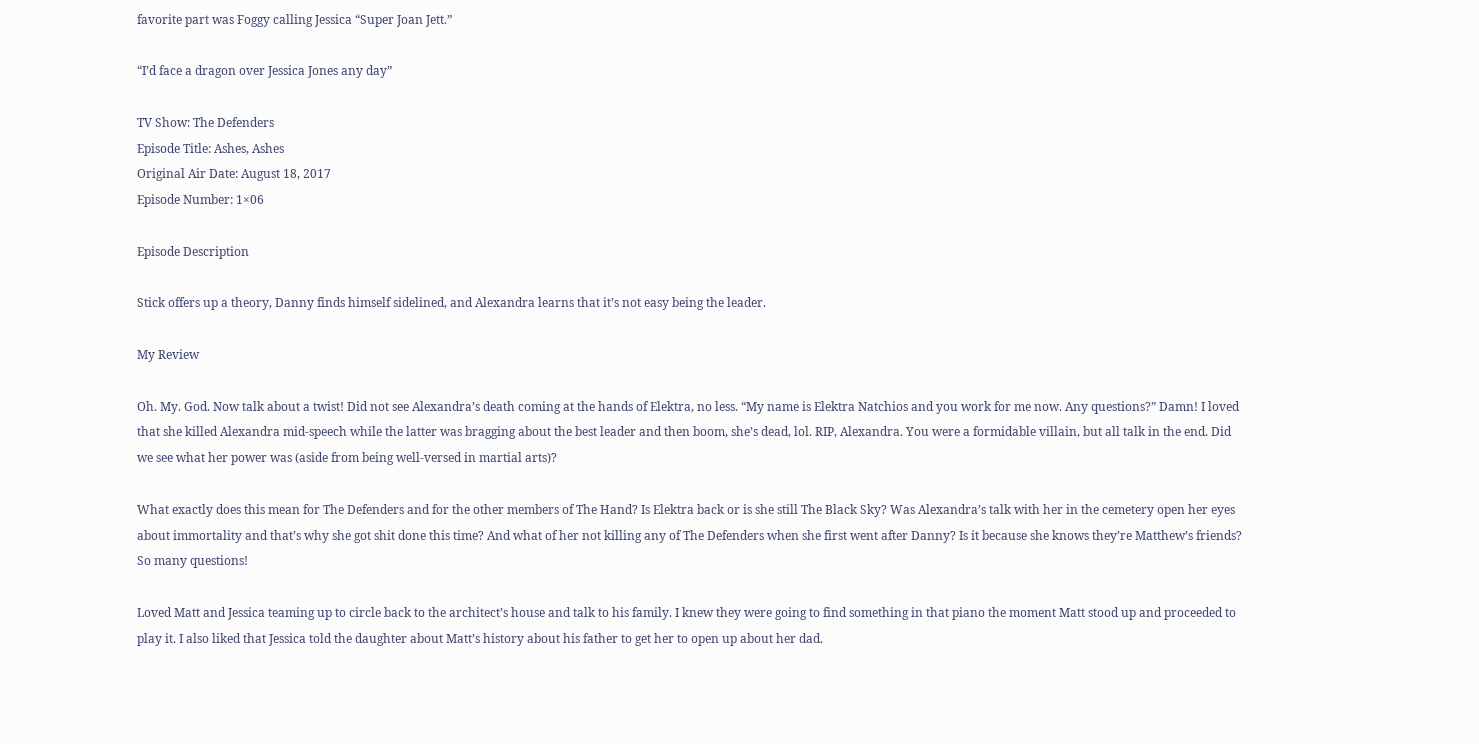favorite part was Foggy calling Jessica “Super Joan Jett.”

“I’d face a dragon over Jessica Jones any day”

TV Show: The Defenders
Episode Title: Ashes, Ashes
Original Air Date: August 18, 2017
Episode Number: 1×06

Episode Description

Stick offers up a theory, Danny finds himself sidelined, and Alexandra learns that it’s not easy being the leader.

My Review

Oh. My. God. Now talk about a twist! Did not see Alexandra’s death coming at the hands of Elektra, no less. “My name is Elektra Natchios and you work for me now. Any questions?” Damn! I loved that she killed Alexandra mid-speech while the latter was bragging about the best leader and then boom, she’s dead, lol. RIP, Alexandra. You were a formidable villain, but all talk in the end. Did we see what her power was (aside from being well-versed in martial arts)?

What exactly does this mean for The Defenders and for the other members of The Hand? Is Elektra back or is she still The Black Sky? Was Alexandra’s talk with her in the cemetery open her eyes about immortality and that’s why she got shit done this time? And what of her not killing any of The Defenders when she first went after Danny? Is it because she knows they’re Matthew’s friends? So many questions!

Loved Matt and Jessica teaming up to circle back to the architect’s house and talk to his family. I knew they were going to find something in that piano the moment Matt stood up and proceeded to play it. I also liked that Jessica told the daughter about Matt’s history about his father to get her to open up about her dad.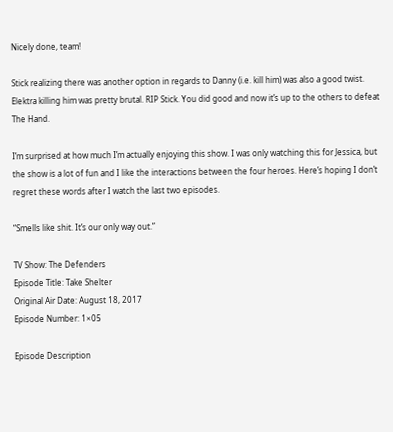Nicely done, team!

Stick realizing there was another option in regards to Danny (i.e. kill him) was also a good twist. Elektra killing him was pretty brutal. RIP Stick. You did good and now it’s up to the others to defeat The Hand.

I’m surprised at how much I’m actually enjoying this show. I was only watching this for Jessica, but the show is a lot of fun and I like the interactions between the four heroes. Here’s hoping I don’t regret these words after I watch the last two episodes.

“Smells like shit. It’s our only way out.”

TV Show: The Defenders
Episode Title: Take Shelter
Original Air Date: August 18, 2017
Episode Number: 1×05

Episode Description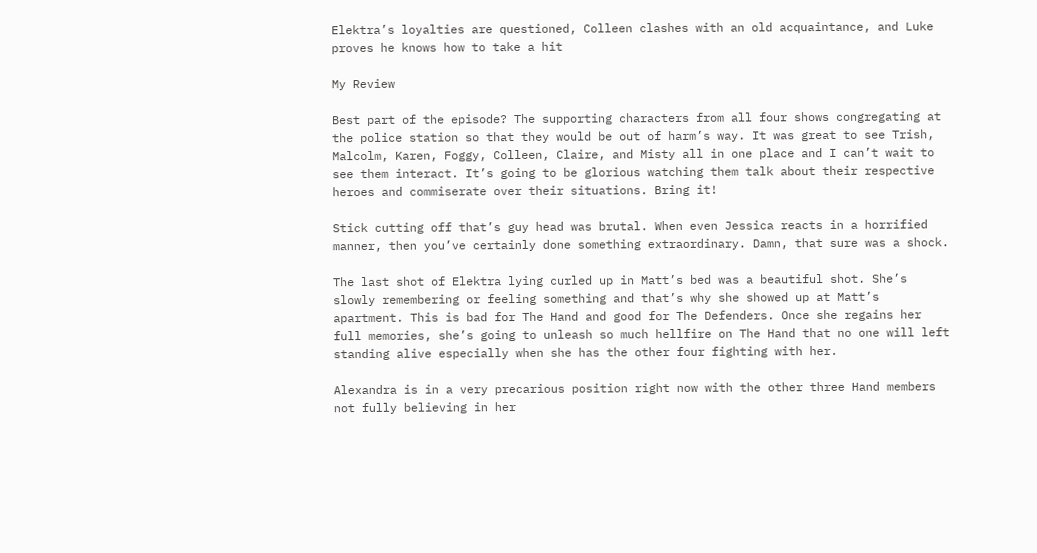Elektra’s loyalties are questioned, Colleen clashes with an old acquaintance, and Luke proves he knows how to take a hit

My Review

Best part of the episode? The supporting characters from all four shows congregating at the police station so that they would be out of harm’s way. It was great to see Trish, Malcolm, Karen, Foggy, Colleen, Claire, and Misty all in one place and I can’t wait to see them interact. It’s going to be glorious watching them talk about their respective heroes and commiserate over their situations. Bring it!

Stick cutting off that’s guy head was brutal. When even Jessica reacts in a horrified manner, then you’ve certainly done something extraordinary. Damn, that sure was a shock.

The last shot of Elektra lying curled up in Matt’s bed was a beautiful shot. She’s slowly remembering or feeling something and that’s why she showed up at Matt’s apartment. This is bad for The Hand and good for The Defenders. Once she regains her full memories, she’s going to unleash so much hellfire on The Hand that no one will left standing alive especially when she has the other four fighting with her.

Alexandra is in a very precarious position right now with the other three Hand members not fully believing in her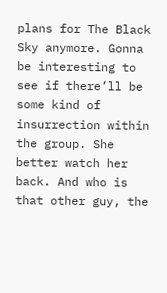plans for The Black Sky anymore. Gonna be interesting to see if there’ll be some kind of insurrection within the group. She better watch her back. And who is that other guy, the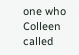one who Colleen called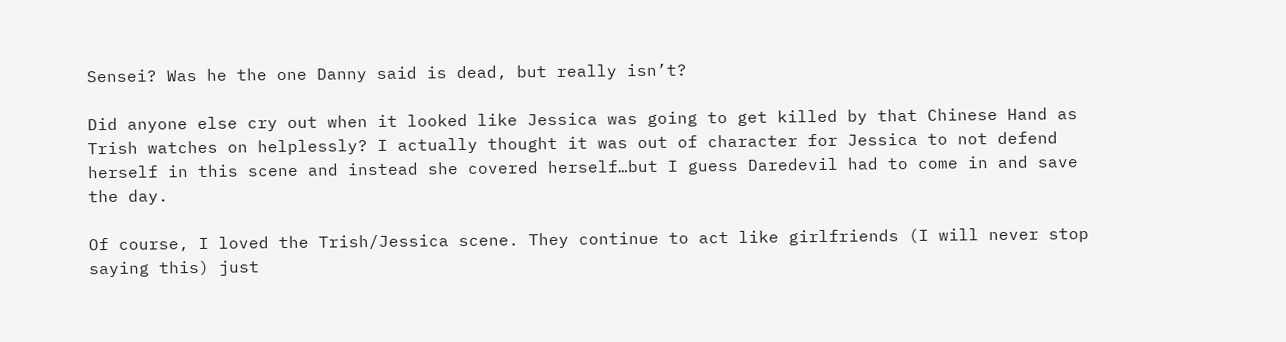Sensei? Was he the one Danny said is dead, but really isn’t?

Did anyone else cry out when it looked like Jessica was going to get killed by that Chinese Hand as Trish watches on helplessly? I actually thought it was out of character for Jessica to not defend herself in this scene and instead she covered herself…but I guess Daredevil had to come in and save the day.

Of course, I loved the Trish/Jessica scene. They continue to act like girlfriends (I will never stop saying this) just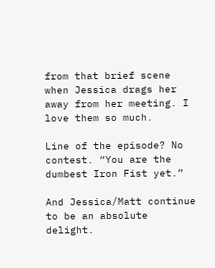from that brief scene when Jessica drags her away from her meeting. I love them so much.

Line of the episode? No contest. “You are the dumbest Iron Fist yet.”

And Jessica/Matt continue to be an absolute delight.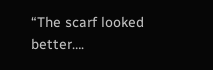“The scarf looked better….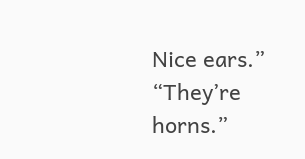Nice ears.”
“They’re horns.”